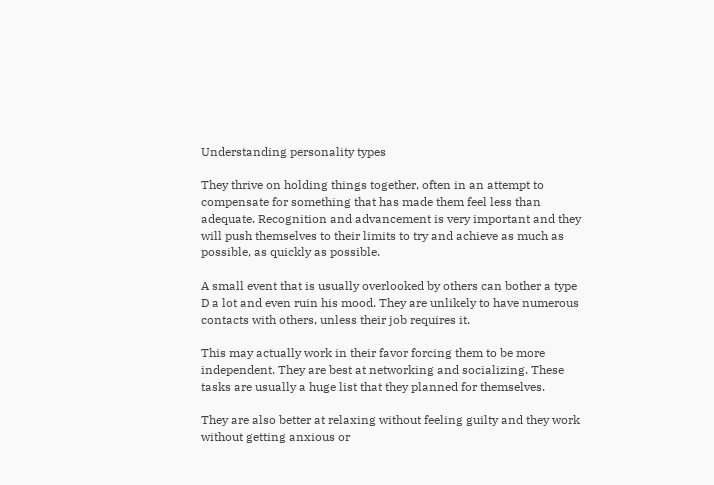Understanding personality types

They thrive on holding things together, often in an attempt to compensate for something that has made them feel less than adequate. Recognition and advancement is very important and they will push themselves to their limits to try and achieve as much as possible, as quickly as possible.

A small event that is usually overlooked by others can bother a type D a lot and even ruin his mood. They are unlikely to have numerous contacts with others, unless their job requires it.

This may actually work in their favor forcing them to be more independent. They are best at networking and socializing. These tasks are usually a huge list that they planned for themselves.

They are also better at relaxing without feeling guilty and they work without getting anxious or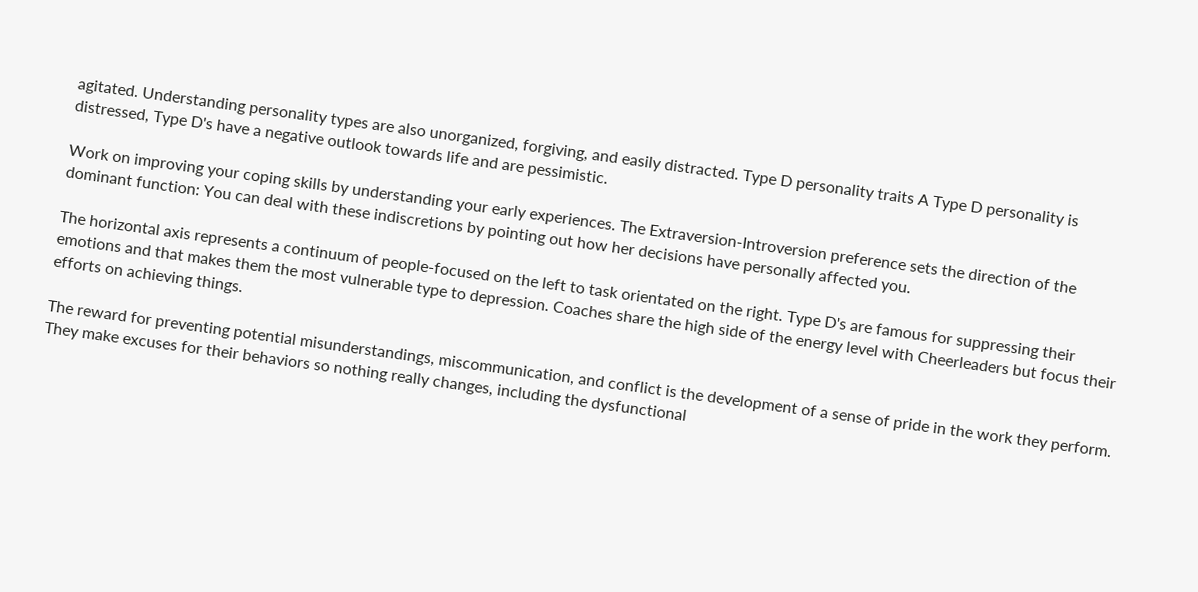agitated. Understanding personality types are also unorganized, forgiving, and easily distracted. Type D personality traits A Type D personality is distressed, Type D's have a negative outlook towards life and are pessimistic.

Work on improving your coping skills by understanding your early experiences. The Extraversion-Introversion preference sets the direction of the dominant function: You can deal with these indiscretions by pointing out how her decisions have personally affected you.

The horizontal axis represents a continuum of people-focused on the left to task orientated on the right. Type D's are famous for suppressing their emotions and that makes them the most vulnerable type to depression. Coaches share the high side of the energy level with Cheerleaders but focus their efforts on achieving things.

The reward for preventing potential misunderstandings, miscommunication, and conflict is the development of a sense of pride in the work they perform. They make excuses for their behaviors so nothing really changes, including the dysfunctional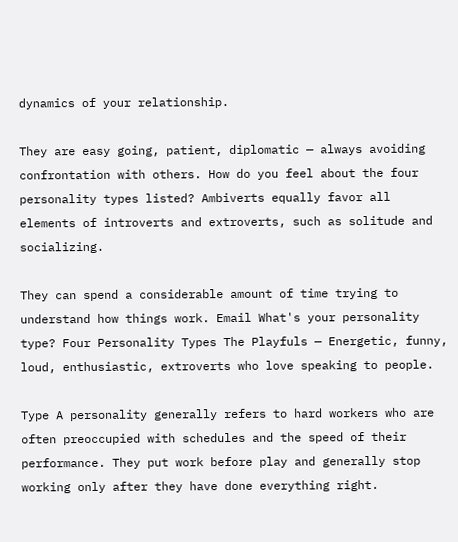dynamics of your relationship.

They are easy going, patient, diplomatic — always avoiding confrontation with others. How do you feel about the four personality types listed? Ambiverts equally favor all elements of introverts and extroverts, such as solitude and socializing.

They can spend a considerable amount of time trying to understand how things work. Email What's your personality type? Four Personality Types The Playfuls — Energetic, funny, loud, enthusiastic, extroverts who love speaking to people.

Type A personality generally refers to hard workers who are often preoccupied with schedules and the speed of their performance. They put work before play and generally stop working only after they have done everything right.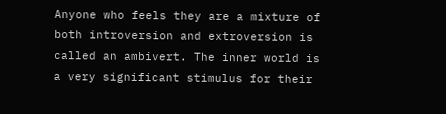Anyone who feels they are a mixture of both introversion and extroversion is called an ambivert. The inner world is a very significant stimulus for their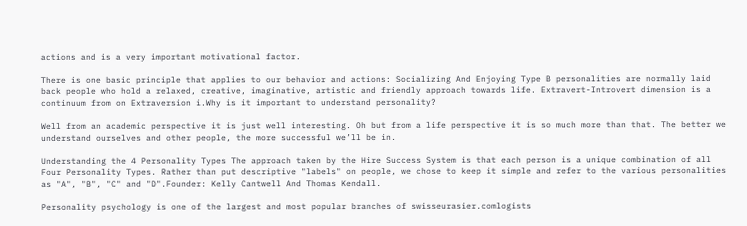actions and is a very important motivational factor.

There is one basic principle that applies to our behavior and actions: Socializing And Enjoying Type B personalities are normally laid back people who hold a relaxed, creative, imaginative, artistic and friendly approach towards life. Extravert-Introvert dimension is a continuum from on Extraversion i.Why is it important to understand personality?

Well from an academic perspective it is just well interesting. Oh but from a life perspective it is so much more than that. The better we understand ourselves and other people, the more successful we’ll be in.

Understanding the 4 Personality Types The approach taken by the Hire Success System is that each person is a unique combination of all Four Personality Types. Rather than put descriptive "labels" on people, we chose to keep it simple and refer to the various personalities as "A", "B", "C" and "D".Founder: Kelly Cantwell And Thomas Kendall.

Personality psychology is one of the largest and most popular branches of swisseurasier.comlogists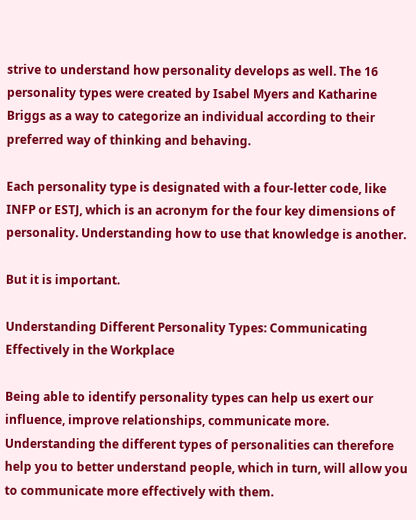strive to understand how personality develops as well. The 16 personality types were created by Isabel Myers and Katharine Briggs as a way to categorize an individual according to their preferred way of thinking and behaving.

Each personality type is designated with a four-letter code, like INFP or ESTJ, which is an acronym for the four key dimensions of personality. Understanding how to use that knowledge is another.

But it is important.

Understanding Different Personality Types: Communicating Effectively in the Workplace

Being able to identify personality types can help us exert our influence, improve relationships, communicate more. Understanding the different types of personalities can therefore help you to better understand people, which in turn, will allow you to communicate more effectively with them.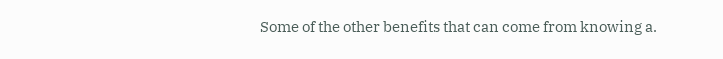Some of the other benefits that can come from knowing a.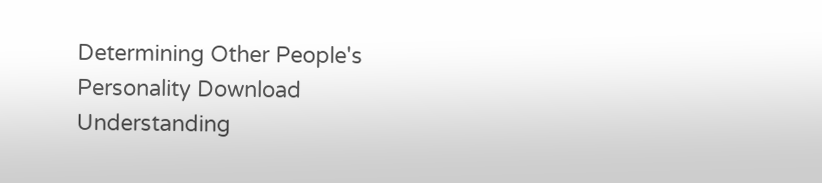Determining Other People's Personality Download
Understanding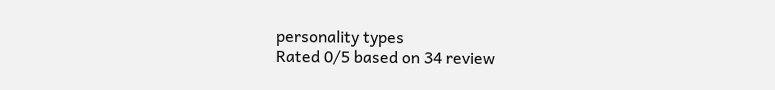personality types
Rated 0/5 based on 34 review